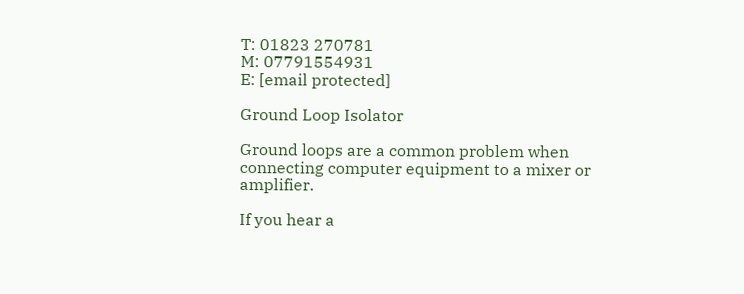T: 01823 270781
M: 07791554931
E: [email protected]

Ground Loop Isolator

Ground loops are a common problem when connecting computer equipment to a mixer or amplifier.

If you hear a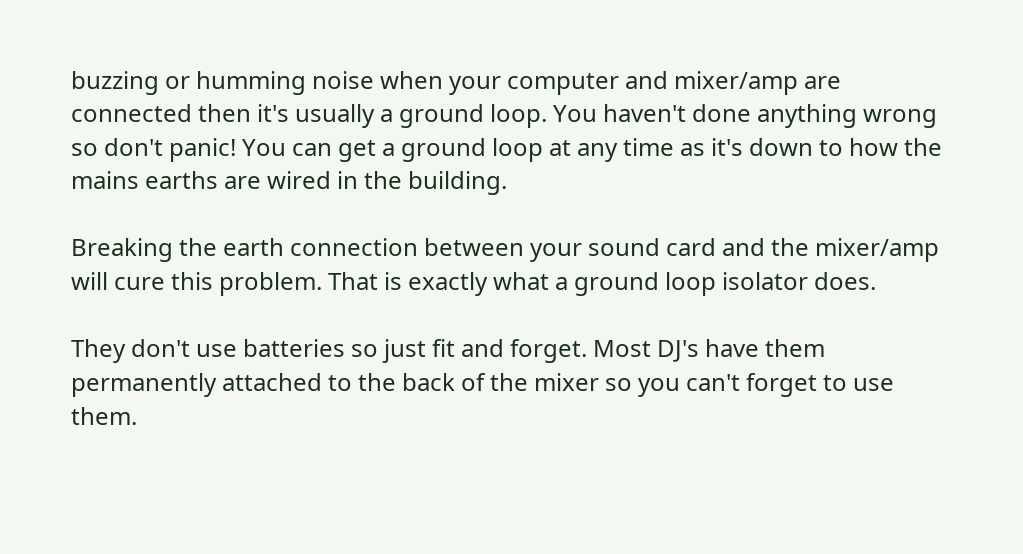buzzing or humming noise when your computer and mixer/amp are connected then it's usually a ground loop. You haven't done anything wrong so don't panic! You can get a ground loop at any time as it's down to how the mains earths are wired in the building.

Breaking the earth connection between your sound card and the mixer/amp will cure this problem. That is exactly what a ground loop isolator does.

They don't use batteries so just fit and forget. Most DJ's have them permanently attached to the back of the mixer so you can't forget to use them.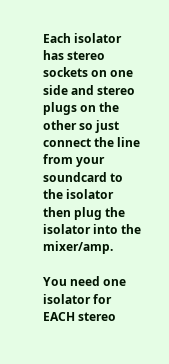Each isolator has stereo sockets on one side and stereo plugs on the other so just connect the line from your soundcard to the isolator then plug the isolator into the mixer/amp.

You need one isolator for EACH stereo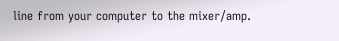line from your computer to the mixer/amp.